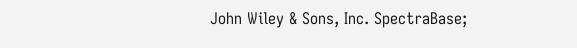John Wiley & Sons, Inc. SpectraBase;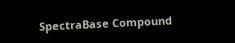SpectraBase Compound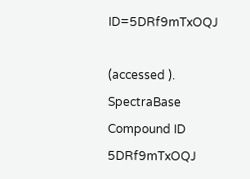ID=5DRf9mTxOQJ

(accessed ).
SpectraBase Compound ID 5DRf9mTxOQJ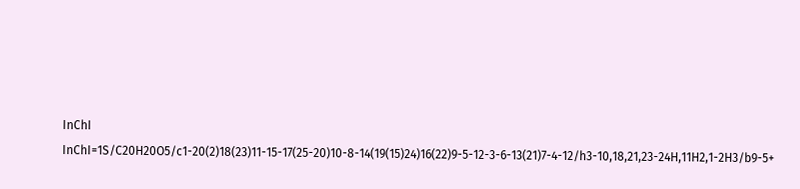InChI InChI=1S/C20H20O5/c1-20(2)18(23)11-15-17(25-20)10-8-14(19(15)24)16(22)9-5-12-3-6-13(21)7-4-12/h3-10,18,21,23-24H,11H2,1-2H3/b9-5+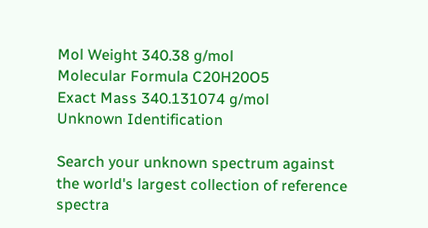Mol Weight 340.38 g/mol
Molecular Formula C20H20O5
Exact Mass 340.131074 g/mol
Unknown Identification

Search your unknown spectrum against the world's largest collection of reference spectra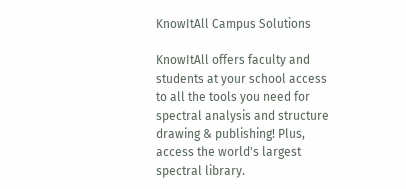KnowItAll Campus Solutions

KnowItAll offers faculty and students at your school access to all the tools you need for spectral analysis and structure drawing & publishing! Plus, access the world's largest spectral library.